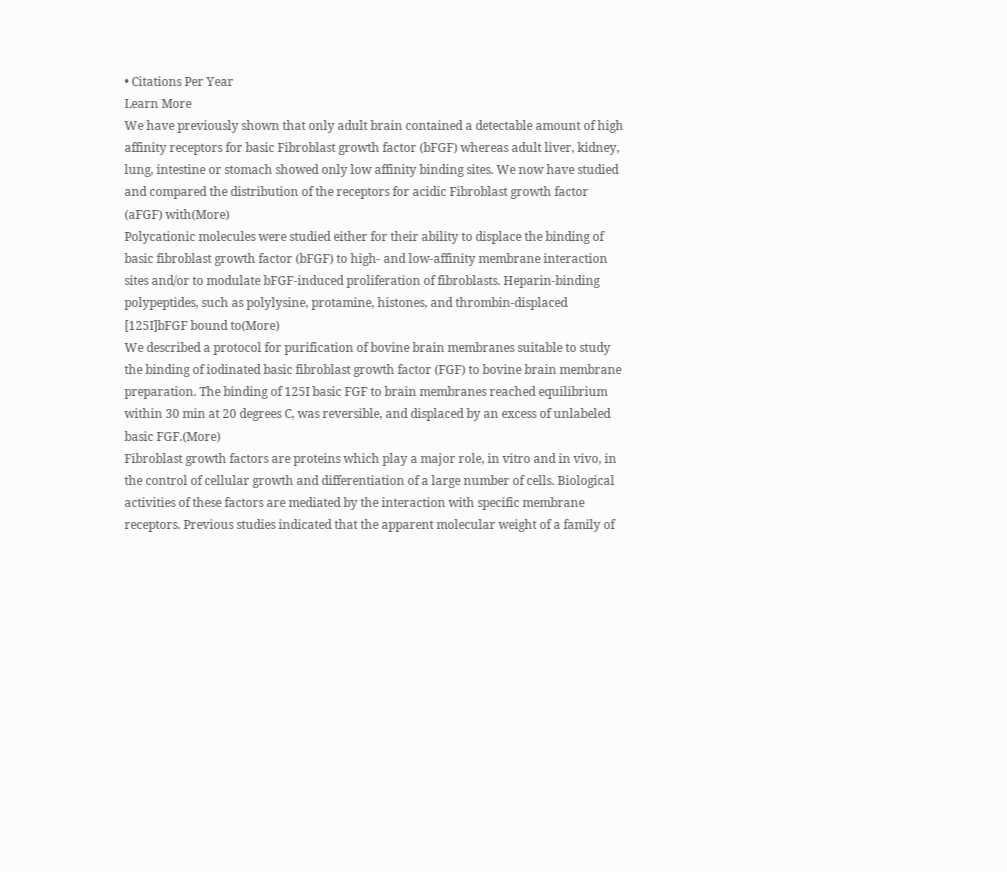• Citations Per Year
Learn More
We have previously shown that only adult brain contained a detectable amount of high affinity receptors for basic Fibroblast growth factor (bFGF) whereas adult liver, kidney, lung, intestine or stomach showed only low affinity binding sites. We now have studied and compared the distribution of the receptors for acidic Fibroblast growth factor (aFGF) with(More)
Polycationic molecules were studied either for their ability to displace the binding of basic fibroblast growth factor (bFGF) to high- and low-affinity membrane interaction sites and/or to modulate bFGF-induced proliferation of fibroblasts. Heparin-binding polypeptides, such as polylysine, protamine, histones, and thrombin-displaced [125I]bFGF bound to(More)
We described a protocol for purification of bovine brain membranes suitable to study the binding of iodinated basic fibroblast growth factor (FGF) to bovine brain membrane preparation. The binding of 125I basic FGF to brain membranes reached equilibrium within 30 min at 20 degrees C, was reversible, and displaced by an excess of unlabeled basic FGF.(More)
Fibroblast growth factors are proteins which play a major role, in vitro and in vivo, in the control of cellular growth and differentiation of a large number of cells. Biological activities of these factors are mediated by the interaction with specific membrane receptors. Previous studies indicated that the apparent molecular weight of a family of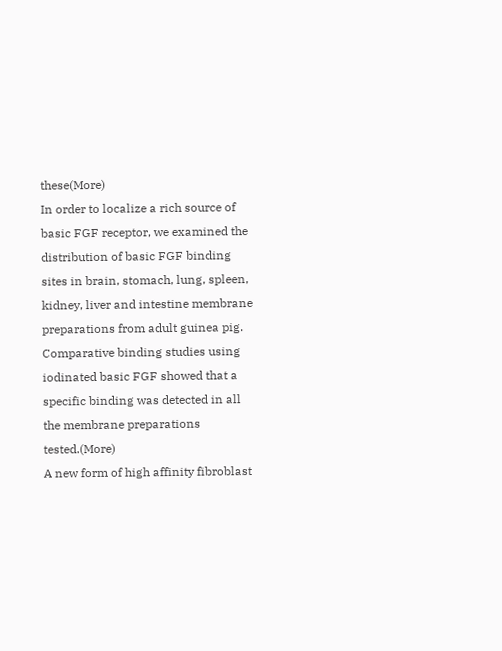these(More)
In order to localize a rich source of basic FGF receptor, we examined the distribution of basic FGF binding sites in brain, stomach, lung, spleen, kidney, liver and intestine membrane preparations from adult guinea pig. Comparative binding studies using iodinated basic FGF showed that a specific binding was detected in all the membrane preparations tested.(More)
A new form of high affinity fibroblast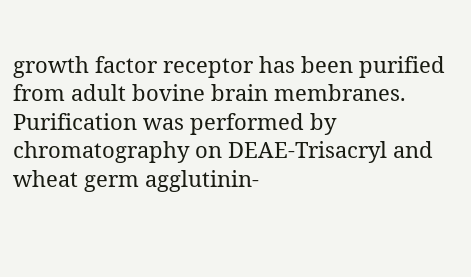growth factor receptor has been purified from adult bovine brain membranes. Purification was performed by chromatography on DEAE-Trisacryl and wheat germ agglutinin-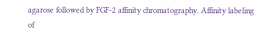agarose followed by FGF-2 affinity chromatography. Affinity labeling of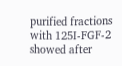purified fractions with 125I-FGF-2 showed after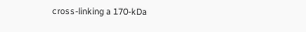cross-linking a 170-kDa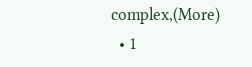complex,(More)
  • 1